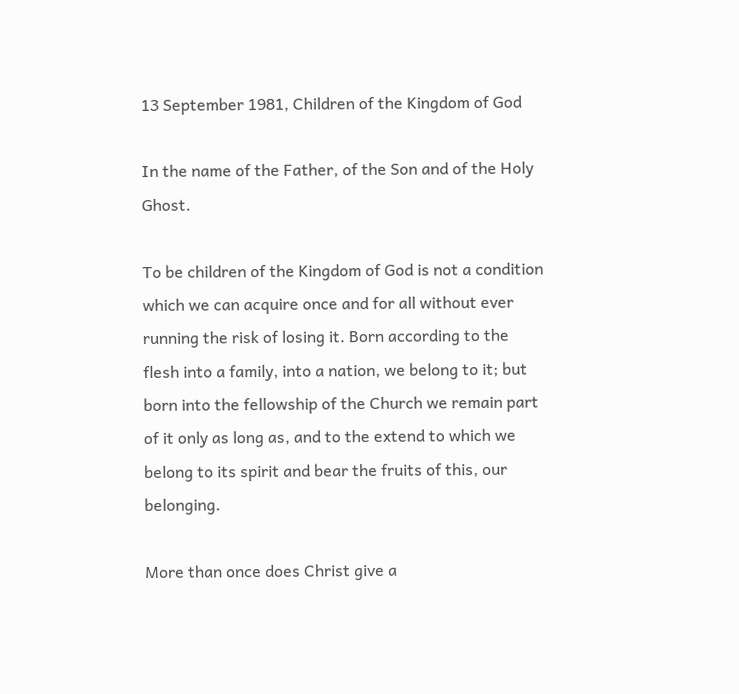13 September 1981, Children of the Kingdom of God

In the name of the Father, of the Son and of the Holy Ghost.

To be children of the Kingdom of God is not a condition which we can acquire once and for all without ever running the risk of losing it. Born according to the flesh into a family, into a nation, we belong to it; but born into the fellowship of the Church we remain part of it only as long as, and to the extend to which we belong to its spirit and bear the fruits of this, our belonging.

More than once does Christ give a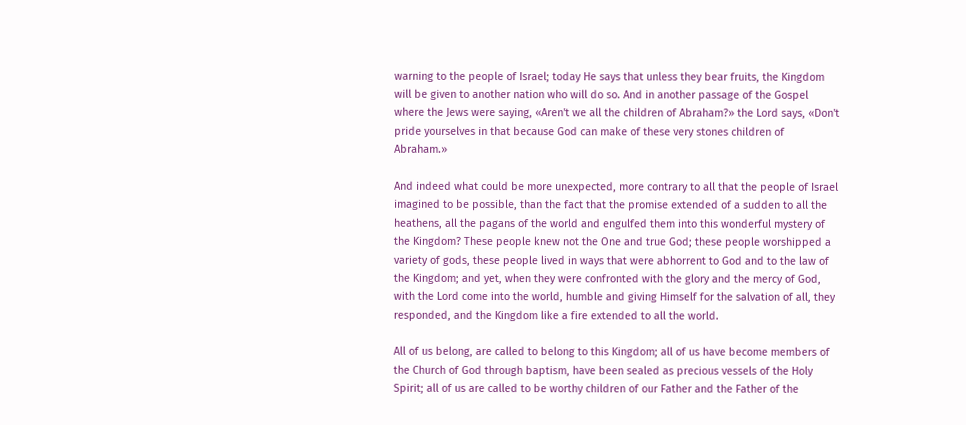warning to the people of Israel; today He says that unless they bear fruits, the Kingdom will be given to another nation who will do so. And in another passage of the Gospel where the Jews were saying, «Aren't we all the children of Abraham?» the Lord says, «Don't pride yourselves in that because God can make of these very stones children of Abraham.»

And indeed what could be more unexpected, more contrary to all that the people of Israel imagined to be possible, than the fact that the promise extended of a sudden to all the heathens, all the pagans of the world and engulfed them into this wonderful mystery of the Kingdom? These people knew not the One and true God; these people worshipped a variety of gods, these people lived in ways that were abhorrent to God and to the law of the Kingdom; and yet, when they were confronted with the glory and the mercy of God, with the Lord come into the world, humble and giving Himself for the salvation of all, they responded, and the Kingdom like a fire extended to all the world.

All of us belong, are called to belong to this Kingdom; all of us have become members of the Church of God through baptism, have been sealed as precious vessels of the Holy Spirit; all of us are called to be worthy children of our Father and the Father of the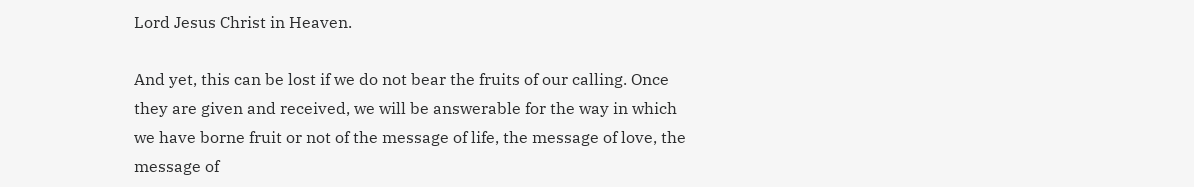Lord Jesus Christ in Heaven.

And yet, this can be lost if we do not bear the fruits of our calling. Once they are given and received, we will be answerable for the way in which we have borne fruit or not of the message of life, the message of love, the message of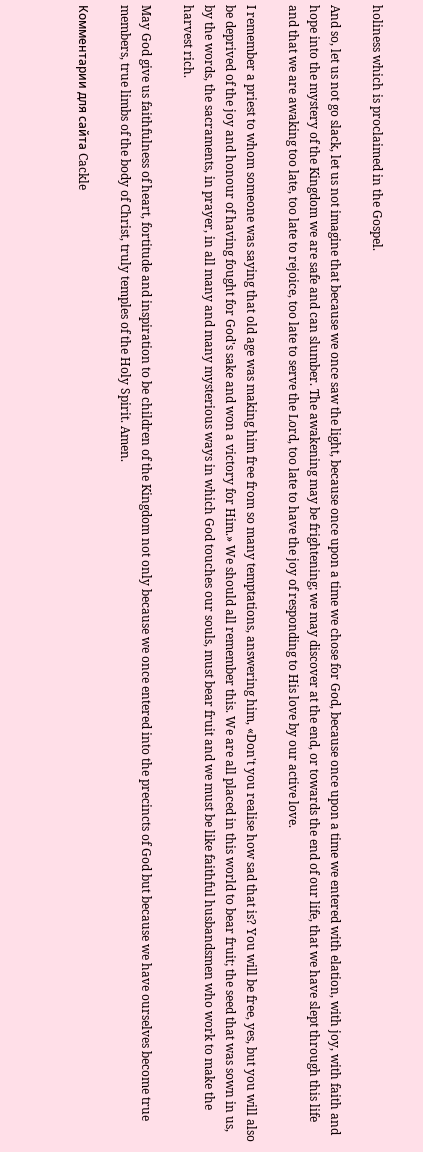holiness which is proclaimed in the Gospel.

And so, let us not go slack, let us not imagine that because we once saw the light, because once upon a time we chose for God, because once upon a time we entered with elation, with joy, with faith and hope into the mystery of the Kingdom we are safe and can slumber. The awakening may be frightening; we may discover at the end, or towards the end of our life, that we have slept through this life and that we are awaking too late, too late to rejoice, too late to serve the Lord, too late to have the joy of responding to His love by our active love.

I remember a priest to whom someone was saying that old age was making him free from so many temptations, answering him, «Don't you realise how sad that is? You will be free, yes, but you will also be deprived of the joy and honour of having fought for God's sake and won a victory for Him.» We should all remember this. We are all placed in this world to bear fruit; the seed that was sown in us, by the words, the sacraments, in prayer, in all many and many mysterious ways in which God touches our souls, must bear fruit and we must be like faithful husbandsmen who work to make the harvest rich.

May God give us faithfulness of heart, fortitude and inspiration to be children of the Kingdom not only because we once entered into the precincts of God but because we have ourselves become true members, true limbs of the body of Christ, truly temples of the Holy Spirit. Amen.

Комментарии для сайта Cackle